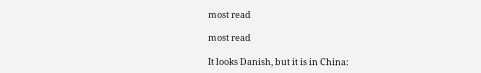most read

most read

It looks Danish, but it is in China: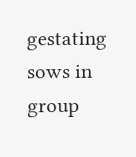gestating sows in group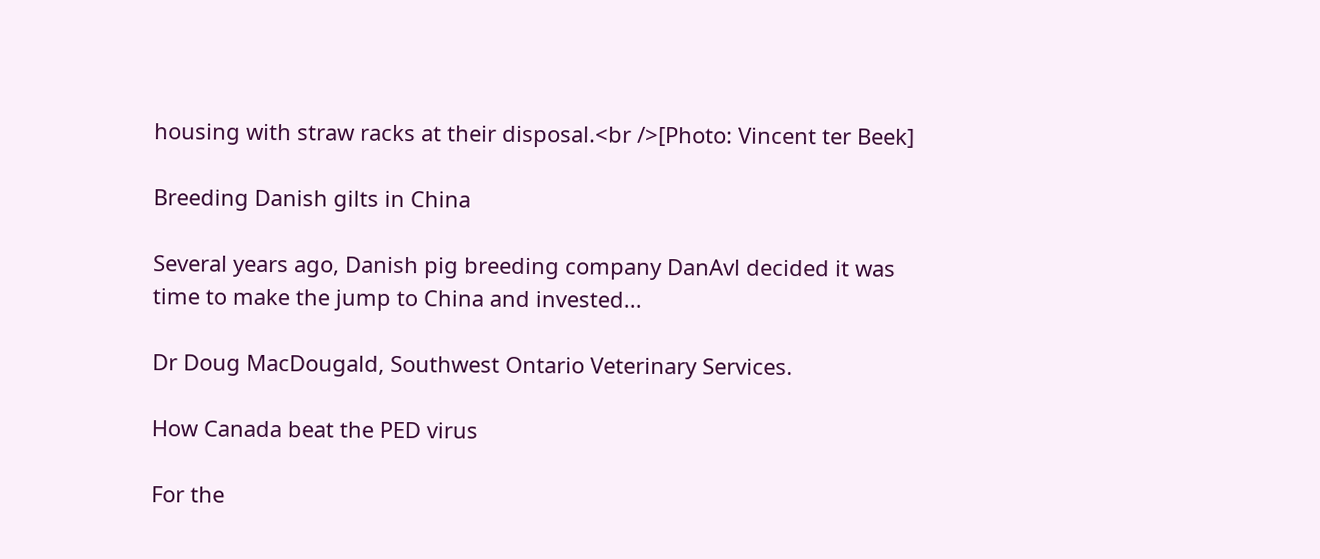housing with straw racks at their disposal.<br />[Photo: Vincent ter Beek]

Breeding Danish gilts in China

Several years ago, Danish pig breeding company DanAvl decided it was time to make the jump to China and invested...

Dr Doug MacDougald, Southwest Ontario Veterinary Services.

How Canada beat the PED virus

For the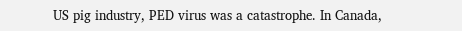US pig industry, PED virus was a catastrophe. In Canada,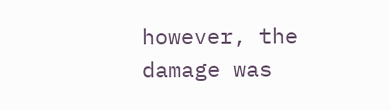however, the damage was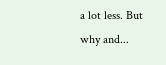a lot less. But why and...